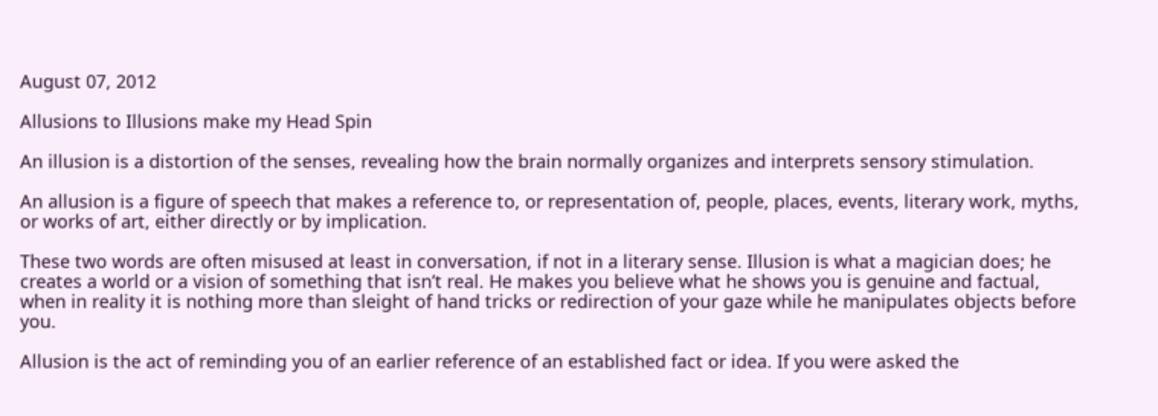August 07, 2012

Allusions to Illusions make my Head Spin

An illusion is a distortion of the senses, revealing how the brain normally organizes and interprets sensory stimulation.

An allusion is a figure of speech that makes a reference to, or representation of, people, places, events, literary work, myths, or works of art, either directly or by implication.

These two words are often misused at least in conversation, if not in a literary sense. Illusion is what a magician does; he creates a world or a vision of something that isn’t real. He makes you believe what he shows you is genuine and factual, when in reality it is nothing more than sleight of hand tricks or redirection of your gaze while he manipulates objects before you.

Allusion is the act of reminding you of an earlier reference of an established fact or idea. If you were asked the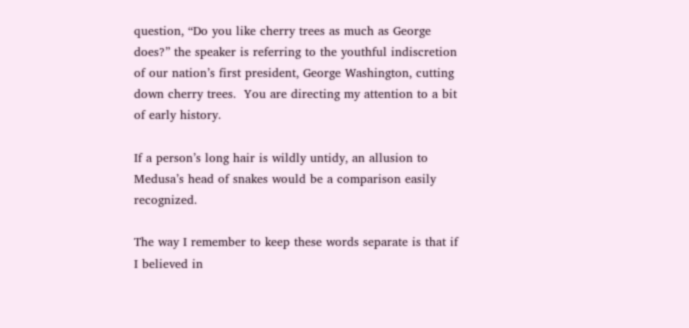question, “Do you like cherry trees as much as George does?” the speaker is referring to the youthful indiscretion of our nation’s first president, George Washington, cutting down cherry trees.  You are directing my attention to a bit of early history.

If a person’s long hair is wildly untidy, an allusion to Medusa’s head of snakes would be a comparison easily recognized.

The way I remember to keep these words separate is that if I believed in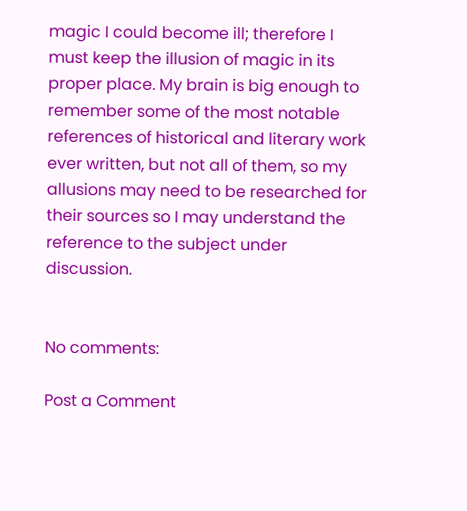magic I could become ill; therefore I must keep the illusion of magic in its proper place. My brain is big enough to remember some of the most notable references of historical and literary work ever written, but not all of them, so my allusions may need to be researched for their sources so I may understand the reference to the subject under discussion.


No comments:

Post a Comment